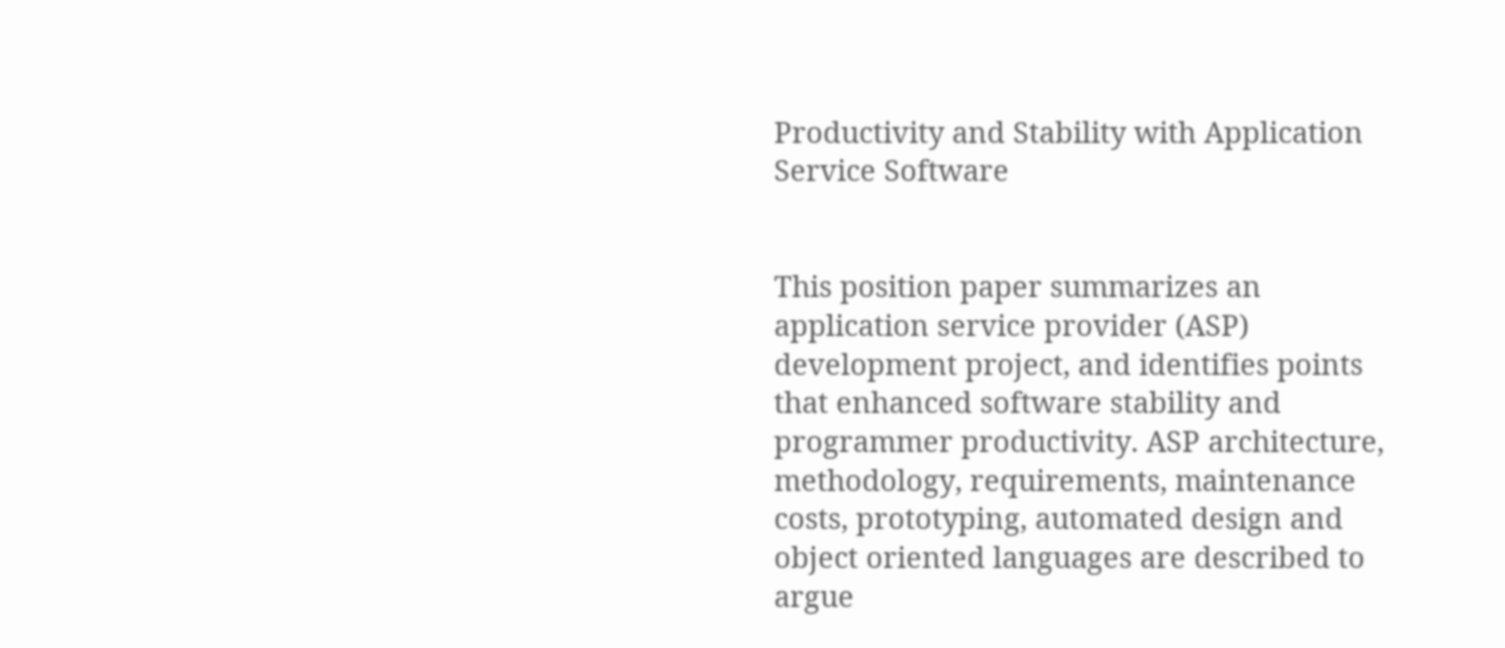Productivity and Stability with Application Service Software


This position paper summarizes an application service provider (ASP) development project, and identifies points that enhanced software stability and programmer productivity. ASP architecture, methodology, requirements, maintenance costs, prototyping, automated design and object oriented languages are described to argue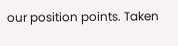our position points. Taken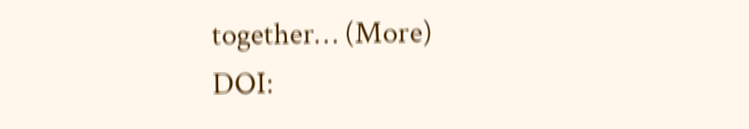together… (More)
DOI: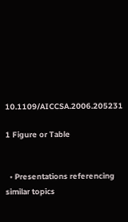10.1109/AICCSA.2006.205231

1 Figure or Table


  • Presentations referencing similar topics